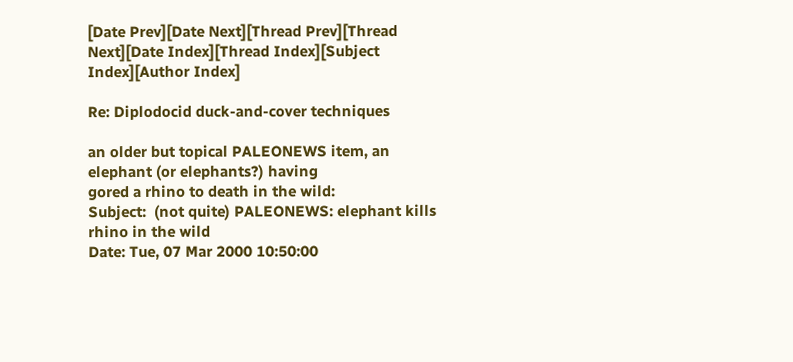[Date Prev][Date Next][Thread Prev][Thread Next][Date Index][Thread Index][Subject Index][Author Index]

Re: Diplodocid duck-and-cover techniques

an older but topical PALEONEWS item, an elephant (or elephants?) having
gored a rhino to death in the wild:
Subject:  (not quite) PALEONEWS: elephant kills rhino in the wild
Date: Tue, 07 Mar 2000 10:50:00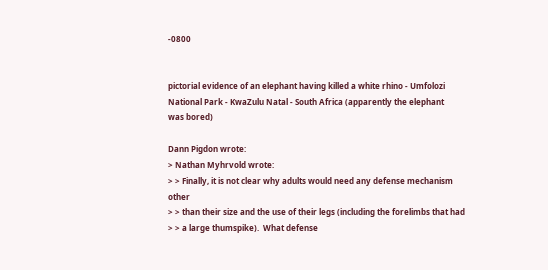-0800


pictorial evidence of an elephant having killed a white rhino - Umfolozi
National Park - KwaZulu Natal - South Africa (apparently the elephant
was bored)

Dann Pigdon wrote:
> Nathan Myhrvold wrote:
> > Finally, it is not clear why adults would need any defense mechanism other
> > than their size and the use of their legs (including the forelimbs that had
> > a large thumspike).  What defense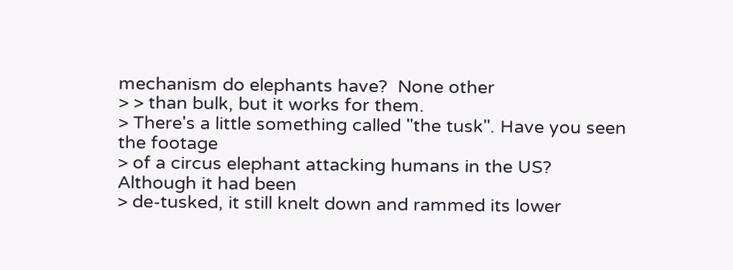mechanism do elephants have?  None other
> > than bulk, but it works for them.
> There's a little something called "the tusk". Have you seen the footage
> of a circus elephant attacking humans in the US? Although it had been
> de-tusked, it still knelt down and rammed its lower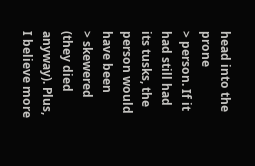head into the prone
> person. If it had still had its tusks, the person would have been
> skewered (they died anyway). Plus, I believe more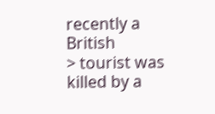recently a British
> tourist was killed by a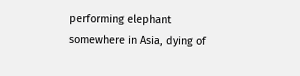performing elephant somewhere in Asia, dying of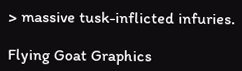> massive tusk-inflicted infuries.

Flying Goat Graphics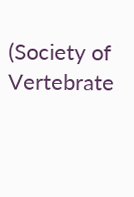(Society of Vertebrate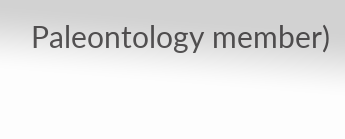Paleontology member)